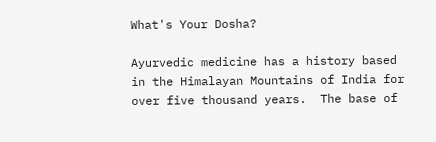What's Your Dosha?

Ayurvedic medicine has a history based in the Himalayan Mountains of India for over five thousand years.  The base of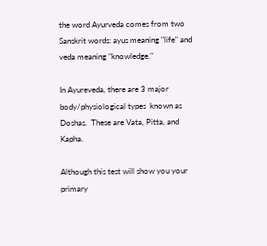the word Ayurveda comes from two Sanskrit words: ayus meaning "life" and veda meaning "knowledge."

In Ayureveda, there are 3 major body/physiological types  known as Doshas.  These are Vata, Pitta, and Kapha.

Although this test will show you your primary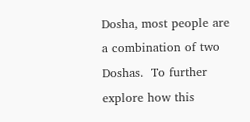Dosha, most people are a combination of two Doshas.  To further explore how this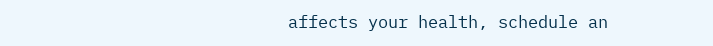affects your health, schedule an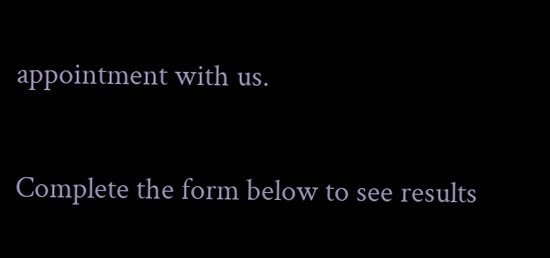appointment with us.

Complete the form below to see results